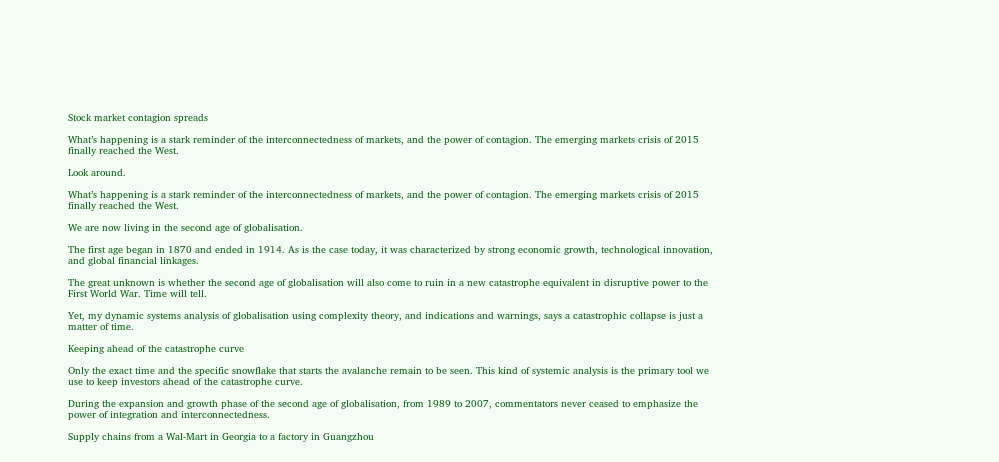Stock market contagion spreads

What’s happening is a stark reminder of the interconnectedness of markets, and the power of contagion. The emerging markets crisis of 2015 finally reached the West.

Look around.

What’s happening is a stark reminder of the interconnectedness of markets, and the power of contagion. The emerging markets crisis of 2015 finally reached the West.

We are now living in the second age of globalisation.

The first age began in 1870 and ended in 1914. As is the case today, it was characterized by strong economic growth, technological innovation, and global financial linkages.

The great unknown is whether the second age of globalisation will also come to ruin in a new catastrophe equivalent in disruptive power to the First World War. Time will tell.

Yet, my dynamic systems analysis of globalisation using complexity theory, and indications and warnings, says a catastrophic collapse is just a matter of time.

Keeping ahead of the catastrophe curve

Only the exact time and the specific snowflake that starts the avalanche remain to be seen. This kind of systemic analysis is the primary tool we use to keep investors ahead of the catastrophe curve.

During the expansion and growth phase of the second age of globalisation, from 1989 to 2007, commentators never ceased to emphasize the power of integration and interconnectedness.

Supply chains from a Wal-Mart in Georgia to a factory in Guangzhou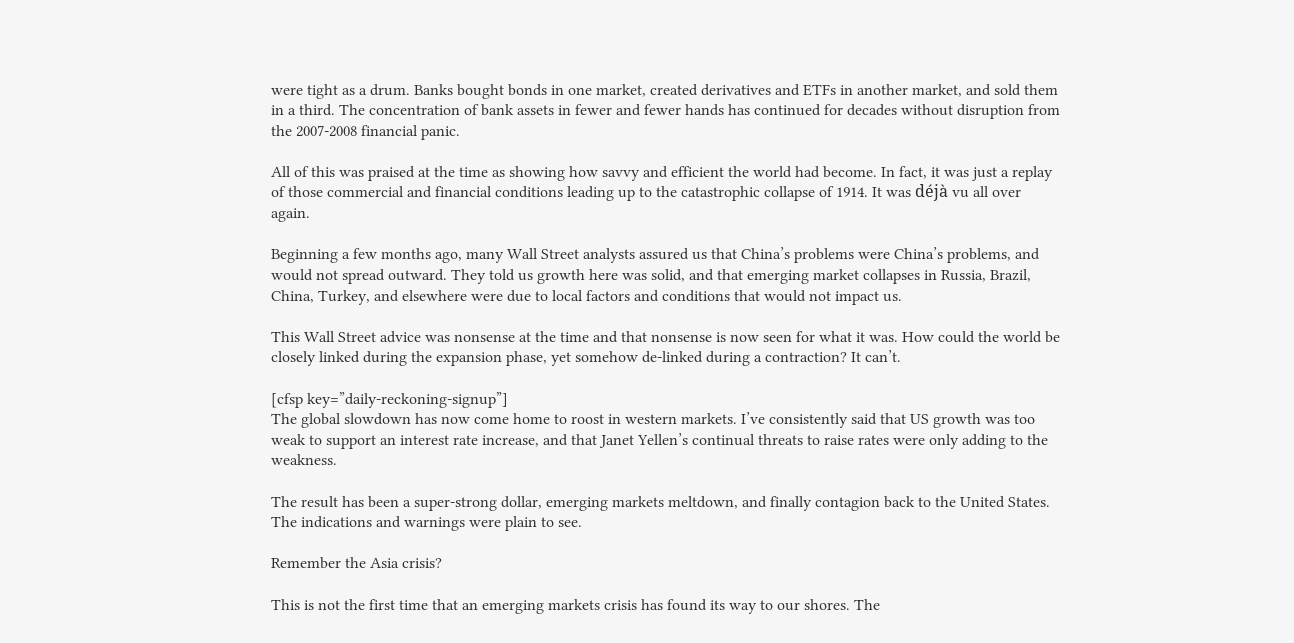were tight as a drum. Banks bought bonds in one market, created derivatives and ETFs in another market, and sold them in a third. The concentration of bank assets in fewer and fewer hands has continued for decades without disruption from the 2007-2008 financial panic.

All of this was praised at the time as showing how savvy and efficient the world had become. In fact, it was just a replay of those commercial and financial conditions leading up to the catastrophic collapse of 1914. It was déjà vu all over again.

Beginning a few months ago, many Wall Street analysts assured us that China’s problems were China’s problems, and would not spread outward. They told us growth here was solid, and that emerging market collapses in Russia, Brazil, China, Turkey, and elsewhere were due to local factors and conditions that would not impact us.

This Wall Street advice was nonsense at the time and that nonsense is now seen for what it was. How could the world be closely linked during the expansion phase, yet somehow de-linked during a contraction? It can’t.

[cfsp key=”daily-reckoning-signup”]
The global slowdown has now come home to roost in western markets. I’ve consistently said that US growth was too weak to support an interest rate increase, and that Janet Yellen’s continual threats to raise rates were only adding to the weakness.

The result has been a super-strong dollar, emerging markets meltdown, and finally contagion back to the United States. The indications and warnings were plain to see.

Remember the Asia crisis?

This is not the first time that an emerging markets crisis has found its way to our shores. The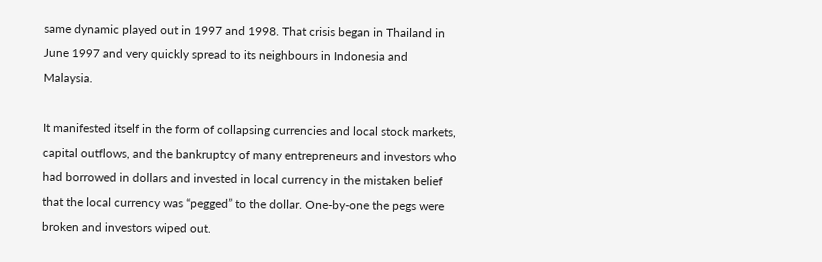same dynamic played out in 1997 and 1998. That crisis began in Thailand in June 1997 and very quickly spread to its neighbours in Indonesia and Malaysia.

It manifested itself in the form of collapsing currencies and local stock markets, capital outflows, and the bankruptcy of many entrepreneurs and investors who had borrowed in dollars and invested in local currency in the mistaken belief that the local currency was “pegged” to the dollar. One-by-one the pegs were broken and investors wiped out.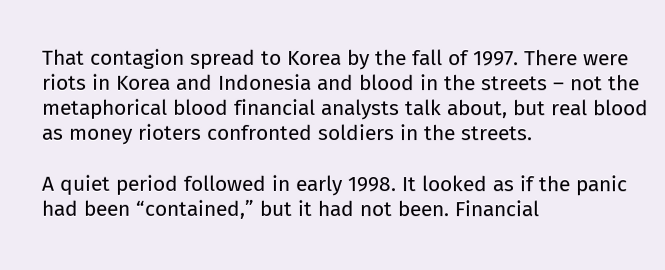That contagion spread to Korea by the fall of 1997. There were riots in Korea and Indonesia and blood in the streets – not the metaphorical blood financial analysts talk about, but real blood as money rioters confronted soldiers in the streets.

A quiet period followed in early 1998. It looked as if the panic had been “contained,” but it had not been. Financial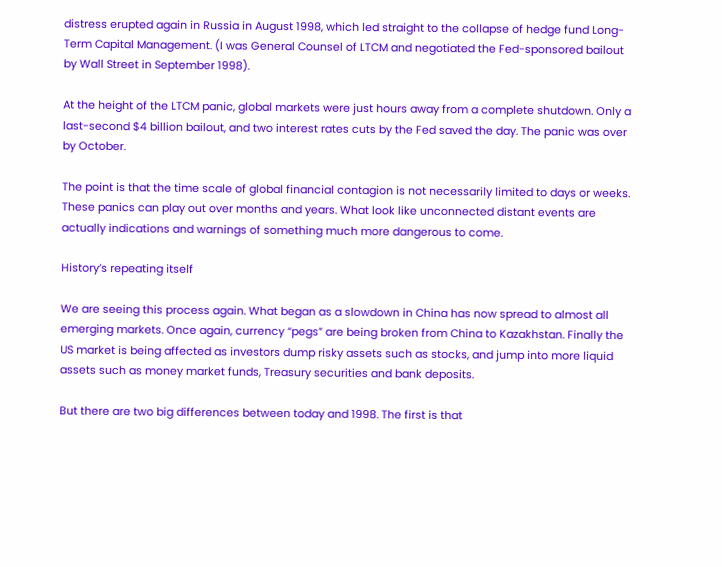distress erupted again in Russia in August 1998, which led straight to the collapse of hedge fund Long-Term Capital Management. (I was General Counsel of LTCM and negotiated the Fed-sponsored bailout by Wall Street in September 1998).

At the height of the LTCM panic, global markets were just hours away from a complete shutdown. Only a last-second $4 billion bailout, and two interest rates cuts by the Fed saved the day. The panic was over by October.

The point is that the time scale of global financial contagion is not necessarily limited to days or weeks. These panics can play out over months and years. What look like unconnected distant events are actually indications and warnings of something much more dangerous to come.

History’s repeating itself

We are seeing this process again. What began as a slowdown in China has now spread to almost all emerging markets. Once again, currency “pegs” are being broken from China to Kazakhstan. Finally the US market is being affected as investors dump risky assets such as stocks, and jump into more liquid assets such as money market funds, Treasury securities and bank deposits.

But there are two big differences between today and 1998. The first is that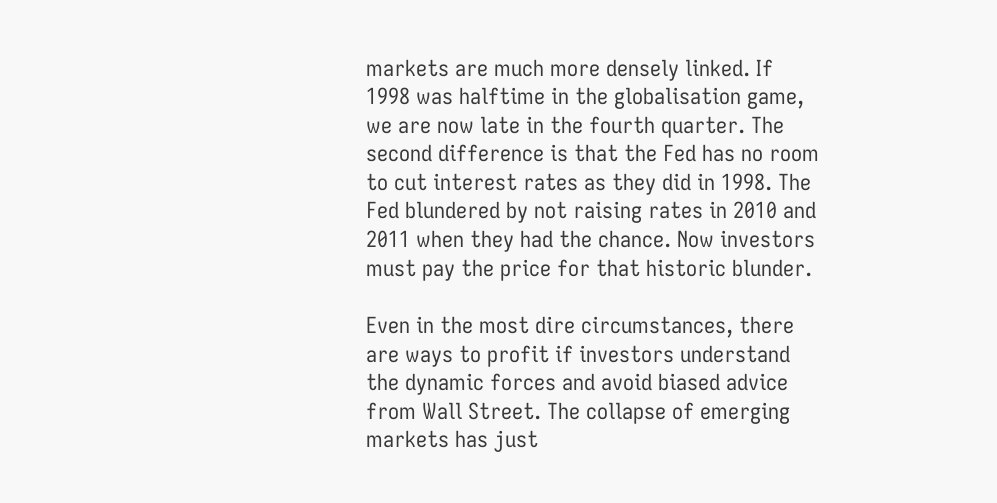markets are much more densely linked. If 1998 was halftime in the globalisation game, we are now late in the fourth quarter. The second difference is that the Fed has no room to cut interest rates as they did in 1998. The Fed blundered by not raising rates in 2010 and 2011 when they had the chance. Now investors must pay the price for that historic blunder.

Even in the most dire circumstances, there are ways to profit if investors understand the dynamic forces and avoid biased advice from Wall Street. The collapse of emerging markets has just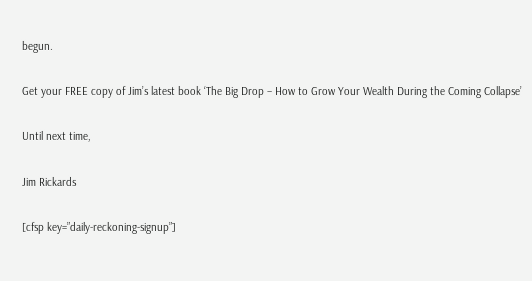begun.

Get your FREE copy of Jim’s latest book ‘The Big Drop – How to Grow Your Wealth During the Coming Collapse’

Until next time,

Jim Rickards

[cfsp key=”daily-reckoning-signup”]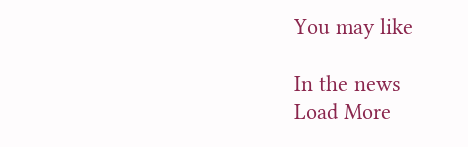You may like

In the news
Load More